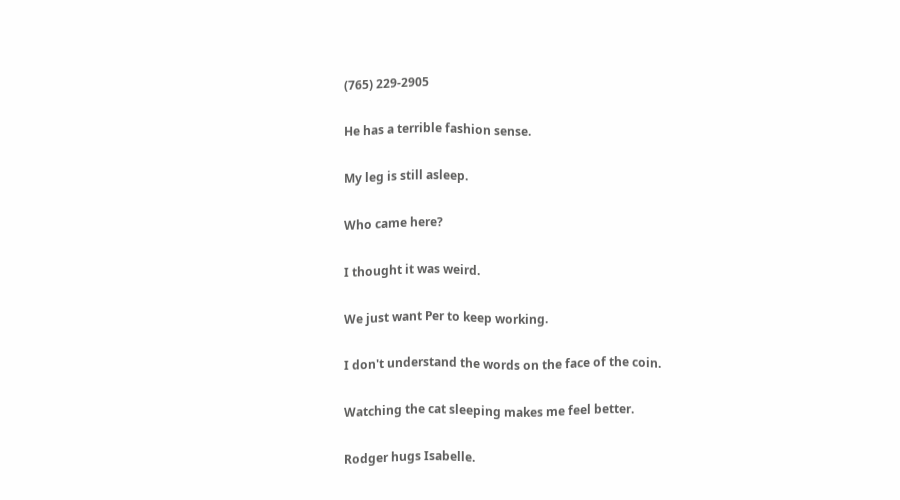(765) 229-2905

He has a terrible fashion sense.

My leg is still asleep.

Who came here?

I thought it was weird.

We just want Per to keep working.

I don't understand the words on the face of the coin.

Watching the cat sleeping makes me feel better.

Rodger hugs Isabelle.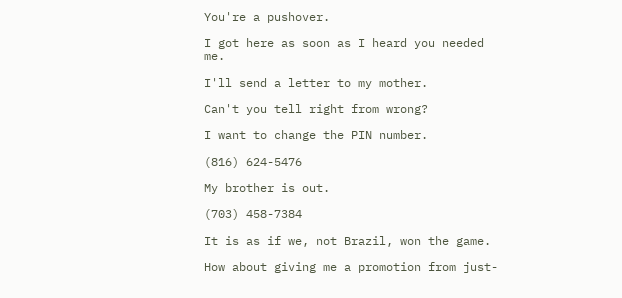You're a pushover.

I got here as soon as I heard you needed me.

I'll send a letter to my mother.

Can't you tell right from wrong?

I want to change the PIN number.

(816) 624-5476

My brother is out.

(703) 458-7384

It is as if we, not Brazil, won the game.

How about giving me a promotion from just-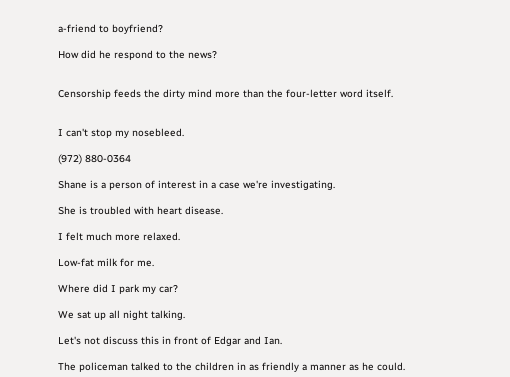a-friend to boyfriend?

How did he respond to the news?


Censorship feeds the dirty mind more than the four-letter word itself.


I can't stop my nosebleed.

(972) 880-0364

Shane is a person of interest in a case we're investigating.

She is troubled with heart disease.

I felt much more relaxed.

Low-fat milk for me.

Where did I park my car?

We sat up all night talking.

Let's not discuss this in front of Edgar and Ian.

The policeman talked to the children in as friendly a manner as he could.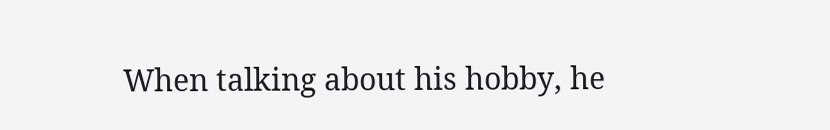When talking about his hobby, he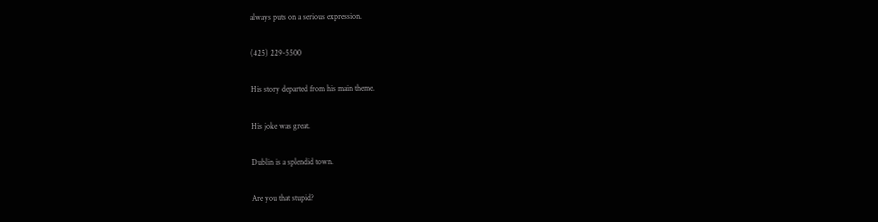always puts on a serious expression.

(425) 229-5500

His story departed from his main theme.

His joke was great.

Dublin is a splendid town.

Are you that stupid?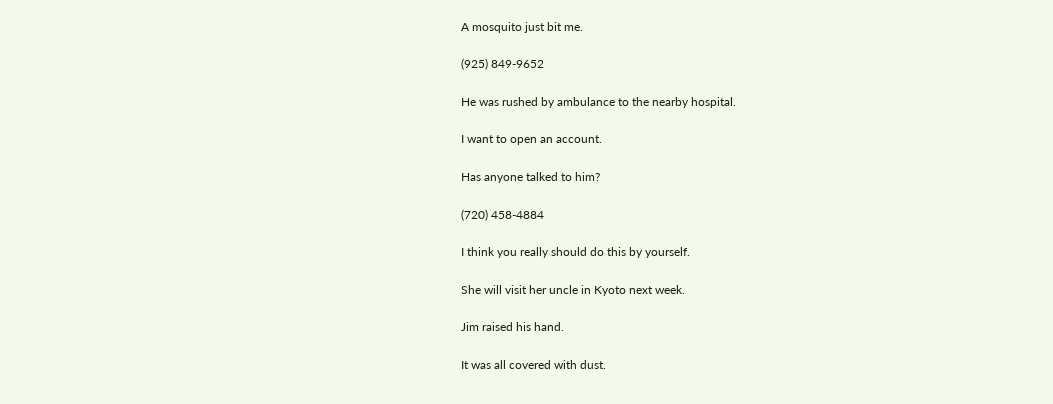A mosquito just bit me.

(925) 849-9652

He was rushed by ambulance to the nearby hospital.

I want to open an account.

Has anyone talked to him?

(720) 458-4884

I think you really should do this by yourself.

She will visit her uncle in Kyoto next week.

Jim raised his hand.

It was all covered with dust.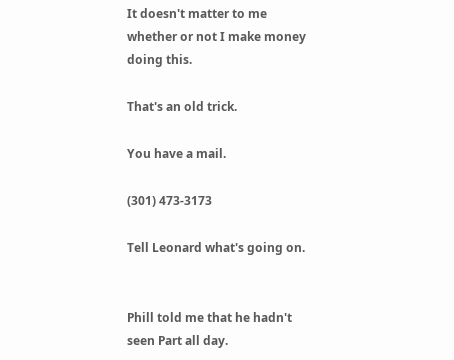It doesn't matter to me whether or not I make money doing this.

That's an old trick.

You have a mail.

(301) 473-3173

Tell Leonard what's going on.


Phill told me that he hadn't seen Part all day.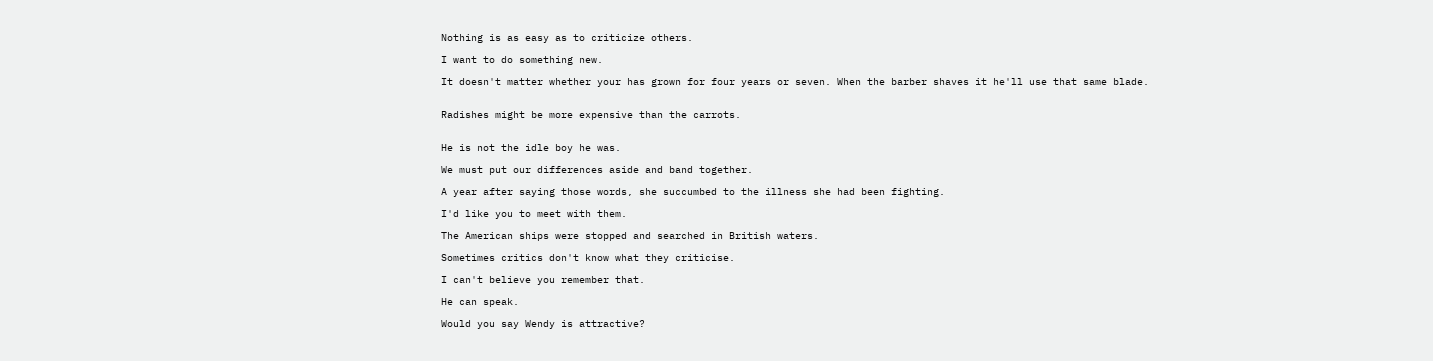Nothing is as easy as to criticize others.

I want to do something new.

It doesn't matter whether your has grown for four years or seven. When the barber shaves it he'll use that same blade.


Radishes might be more expensive than the carrots.


He is not the idle boy he was.

We must put our differences aside and band together.

A year after saying those words, she succumbed to the illness she had been fighting.

I'd like you to meet with them.

The American ships were stopped and searched in British waters.

Sometimes critics don't know what they criticise.

I can't believe you remember that.

He can speak.

Would you say Wendy is attractive?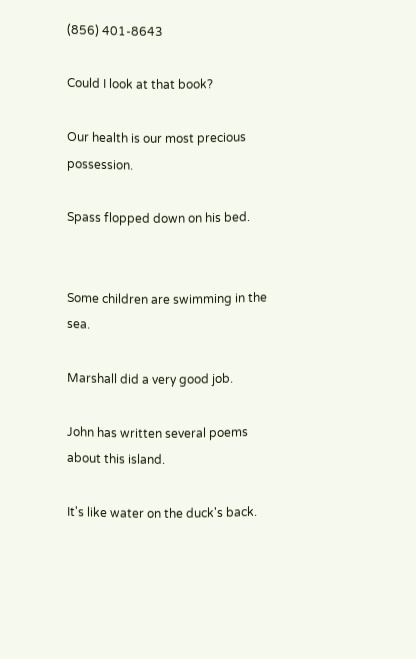(856) 401-8643

Could I look at that book?

Our health is our most precious possession.

Spass flopped down on his bed.


Some children are swimming in the sea.

Marshall did a very good job.

John has written several poems about this island.

It's like water on the duck's back.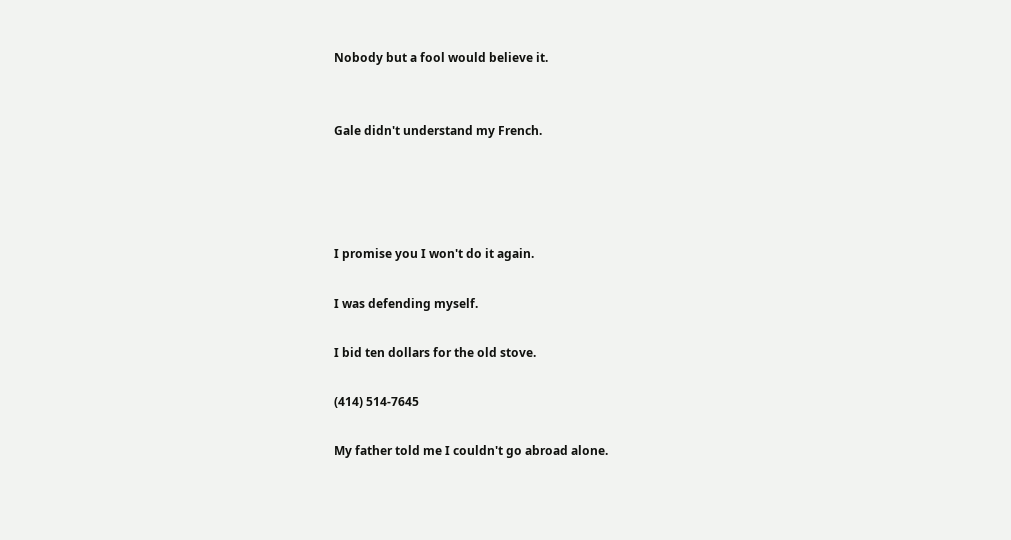Nobody but a fool would believe it.


Gale didn't understand my French.




I promise you I won't do it again.

I was defending myself.

I bid ten dollars for the old stove.

(414) 514-7645

My father told me I couldn't go abroad alone.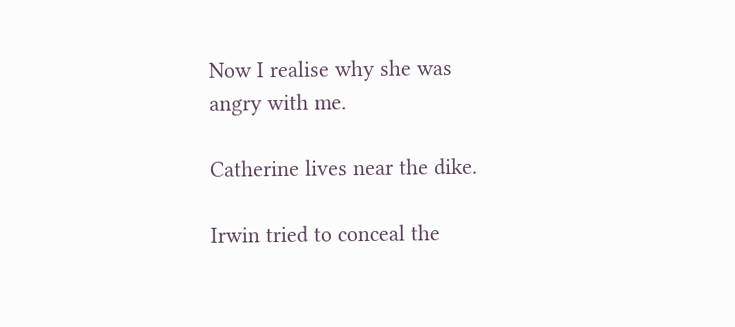Now I realise why she was angry with me.

Catherine lives near the dike.

Irwin tried to conceal the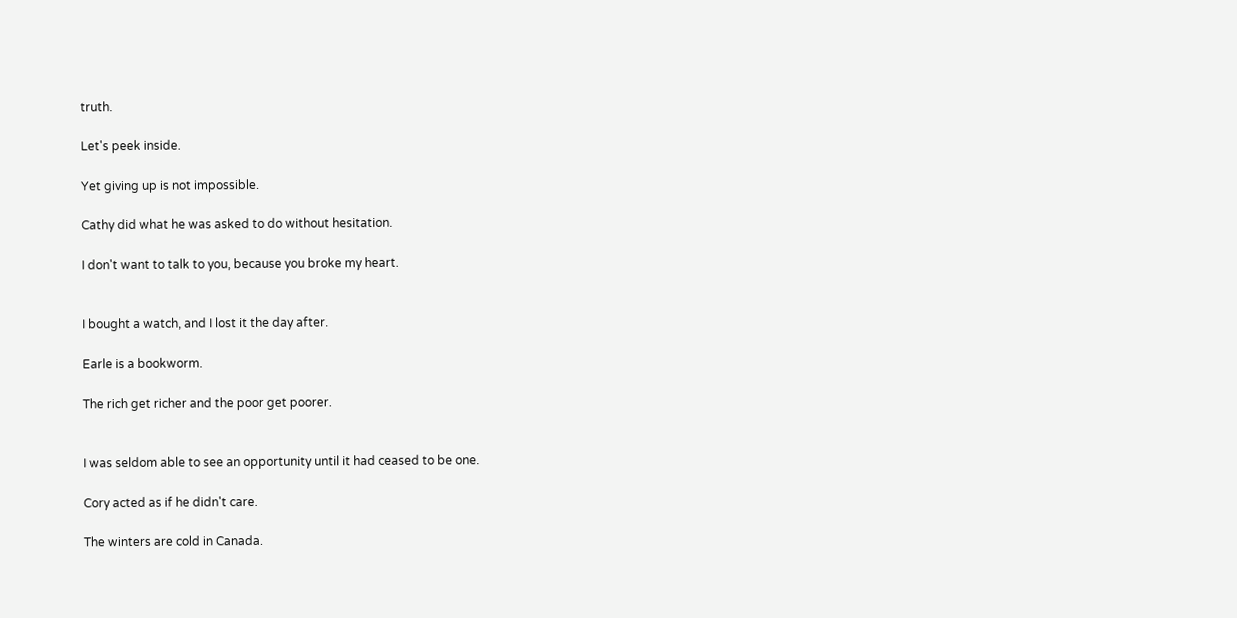truth.

Let's peek inside.

Yet giving up is not impossible.

Cathy did what he was asked to do without hesitation.

I don't want to talk to you, because you broke my heart.


I bought a watch, and I lost it the day after.

Earle is a bookworm.

The rich get richer and the poor get poorer.


I was seldom able to see an opportunity until it had ceased to be one.

Cory acted as if he didn't care.

The winters are cold in Canada.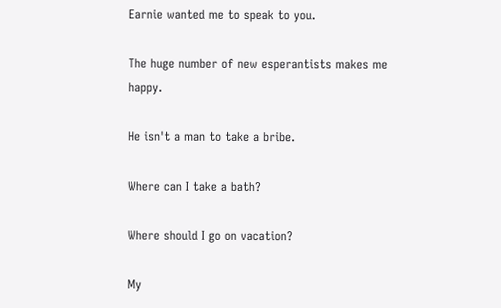Earnie wanted me to speak to you.

The huge number of new esperantists makes me happy.

He isn't a man to take a bribe.

Where can I take a bath?

Where should I go on vacation?

My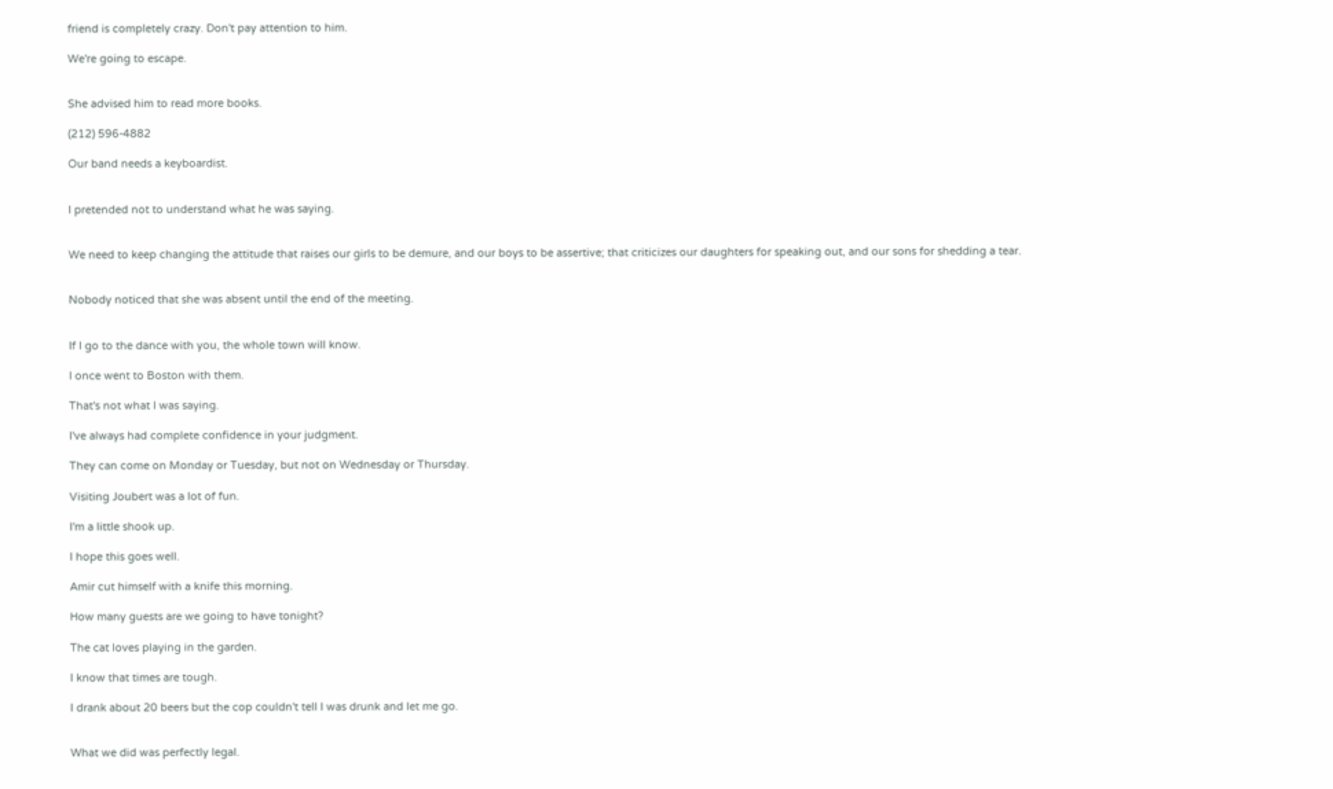friend is completely crazy. Don't pay attention to him.

We're going to escape.


She advised him to read more books.

(212) 596-4882

Our band needs a keyboardist.


I pretended not to understand what he was saying.


We need to keep changing the attitude that raises our girls to be demure, and our boys to be assertive; that criticizes our daughters for speaking out, and our sons for shedding a tear.


Nobody noticed that she was absent until the end of the meeting.


If I go to the dance with you, the whole town will know.

I once went to Boston with them.

That's not what I was saying.

I've always had complete confidence in your judgment.

They can come on Monday or Tuesday, but not on Wednesday or Thursday.

Visiting Joubert was a lot of fun.

I'm a little shook up.

I hope this goes well.

Amir cut himself with a knife this morning.

How many guests are we going to have tonight?

The cat loves playing in the garden.

I know that times are tough.

I drank about 20 beers but the cop couldn't tell I was drunk and let me go.


What we did was perfectly legal.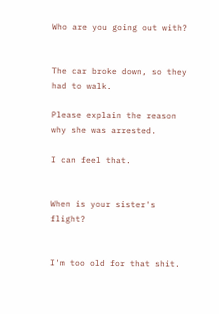Who are you going out with?


The car broke down, so they had to walk.

Please explain the reason why she was arrested.

I can feel that.


When is your sister's flight?


I'm too old for that shit.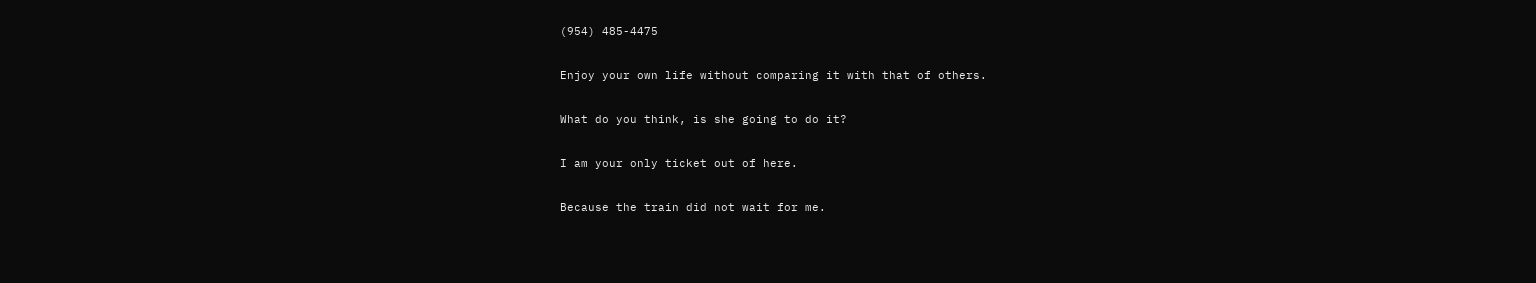(954) 485-4475

Enjoy your own life without comparing it with that of others.

What do you think, is she going to do it?

I am your only ticket out of here.

Because the train did not wait for me.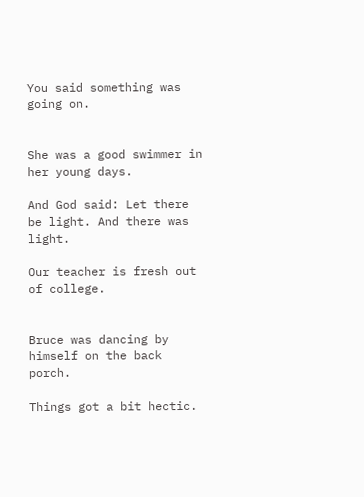You said something was going on.


She was a good swimmer in her young days.

And God said: Let there be light. And there was light.

Our teacher is fresh out of college.


Bruce was dancing by himself on the back porch.

Things got a bit hectic.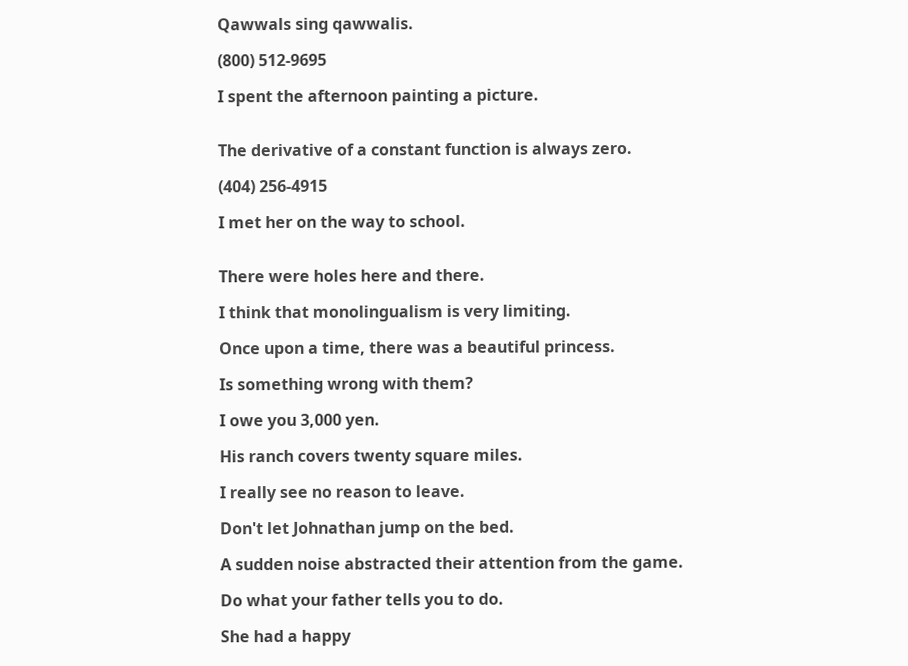Qawwals sing qawwalis.

(800) 512-9695

I spent the afternoon painting a picture.


The derivative of a constant function is always zero.

(404) 256-4915

I met her on the way to school.


There were holes here and there.

I think that monolingualism is very limiting.

Once upon a time, there was a beautiful princess.

Is something wrong with them?

I owe you 3,000 yen.

His ranch covers twenty square miles.

I really see no reason to leave.

Don't let Johnathan jump on the bed.

A sudden noise abstracted their attention from the game.

Do what your father tells you to do.

She had a happy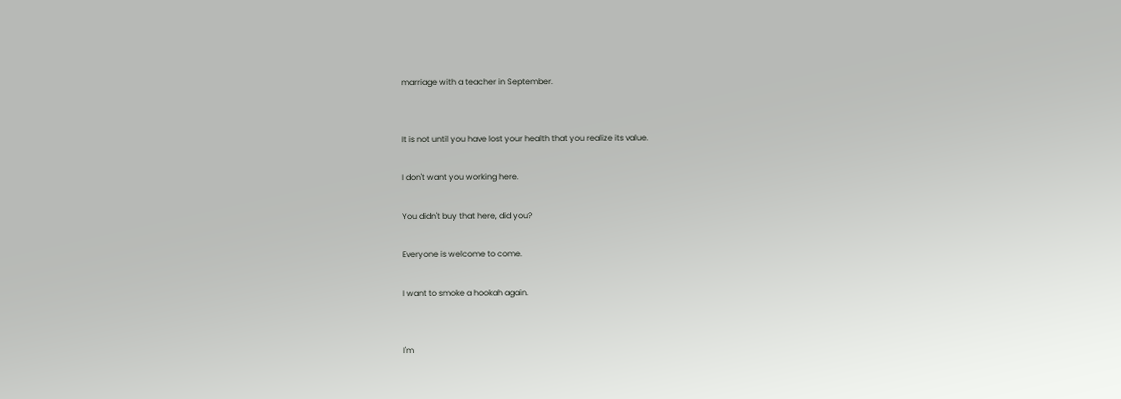marriage with a teacher in September.


It is not until you have lost your health that you realize its value.

I don't want you working here.

You didn't buy that here, did you?

Everyone is welcome to come.

I want to smoke a hookah again.


I'm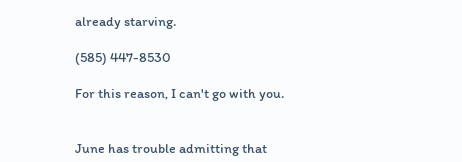already starving.

(585) 447-8530

For this reason, I can't go with you.


June has trouble admitting that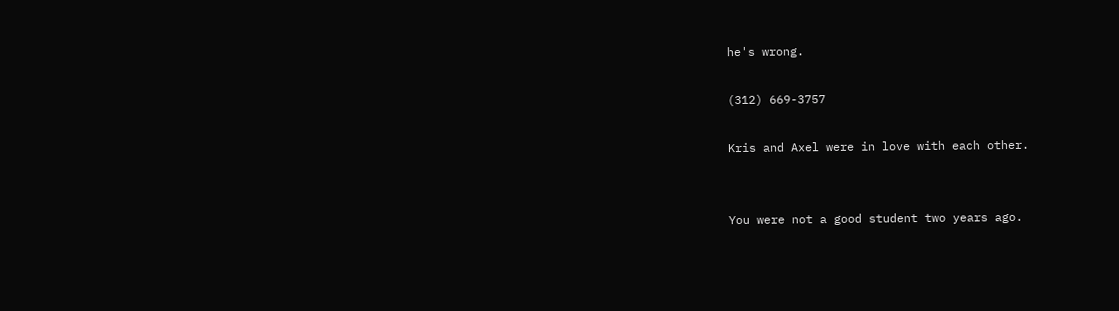he's wrong.

(312) 669-3757

Kris and Axel were in love with each other.


You were not a good student two years ago.